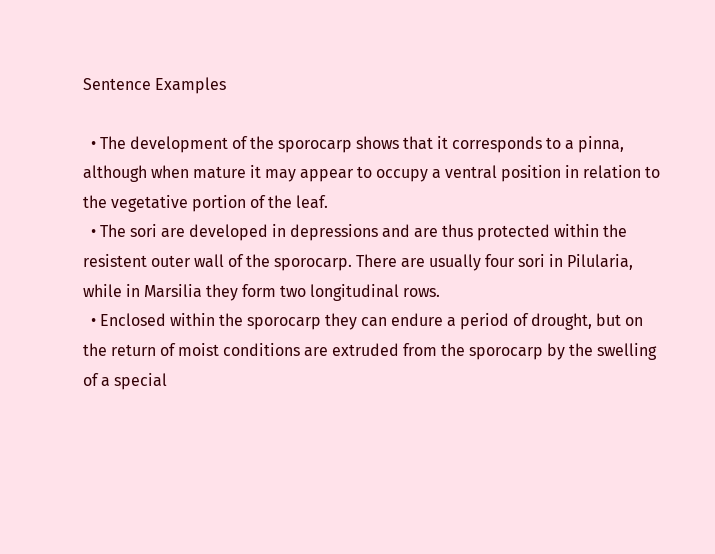Sentence Examples

  • The development of the sporocarp shows that it corresponds to a pinna, although when mature it may appear to occupy a ventral position in relation to the vegetative portion of the leaf.
  • The sori are developed in depressions and are thus protected within the resistent outer wall of the sporocarp. There are usually four sori in Pilularia, while in Marsilia they form two longitudinal rows.
  • Enclosed within the sporocarp they can endure a period of drought, but on the return of moist conditions are extruded from the sporocarp by the swelling of a special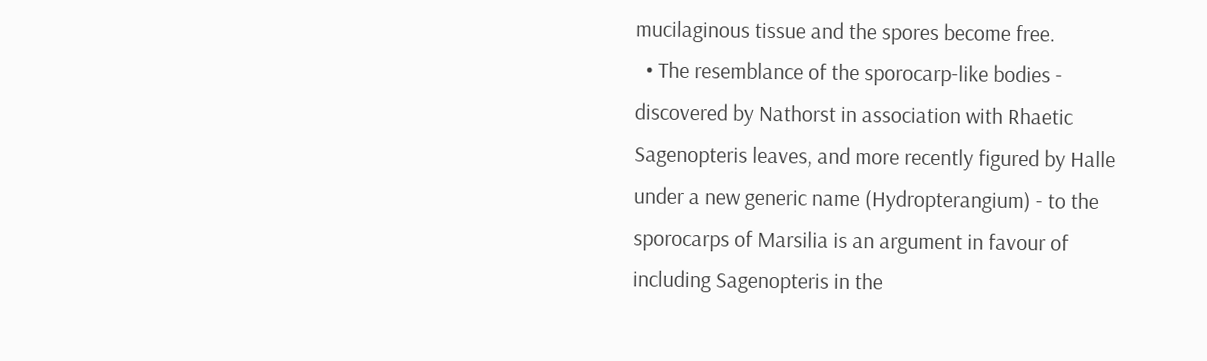mucilaginous tissue and the spores become free.
  • The resemblance of the sporocarp-like bodies - discovered by Nathorst in association with Rhaetic Sagenopteris leaves, and more recently figured by Halle under a new generic name (Hydropterangium) - to the sporocarps of Marsilia is an argument in favour of including Sagenopteris in the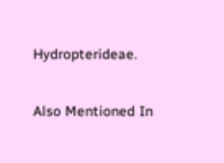Hydropterideae.

Also Mentioned In